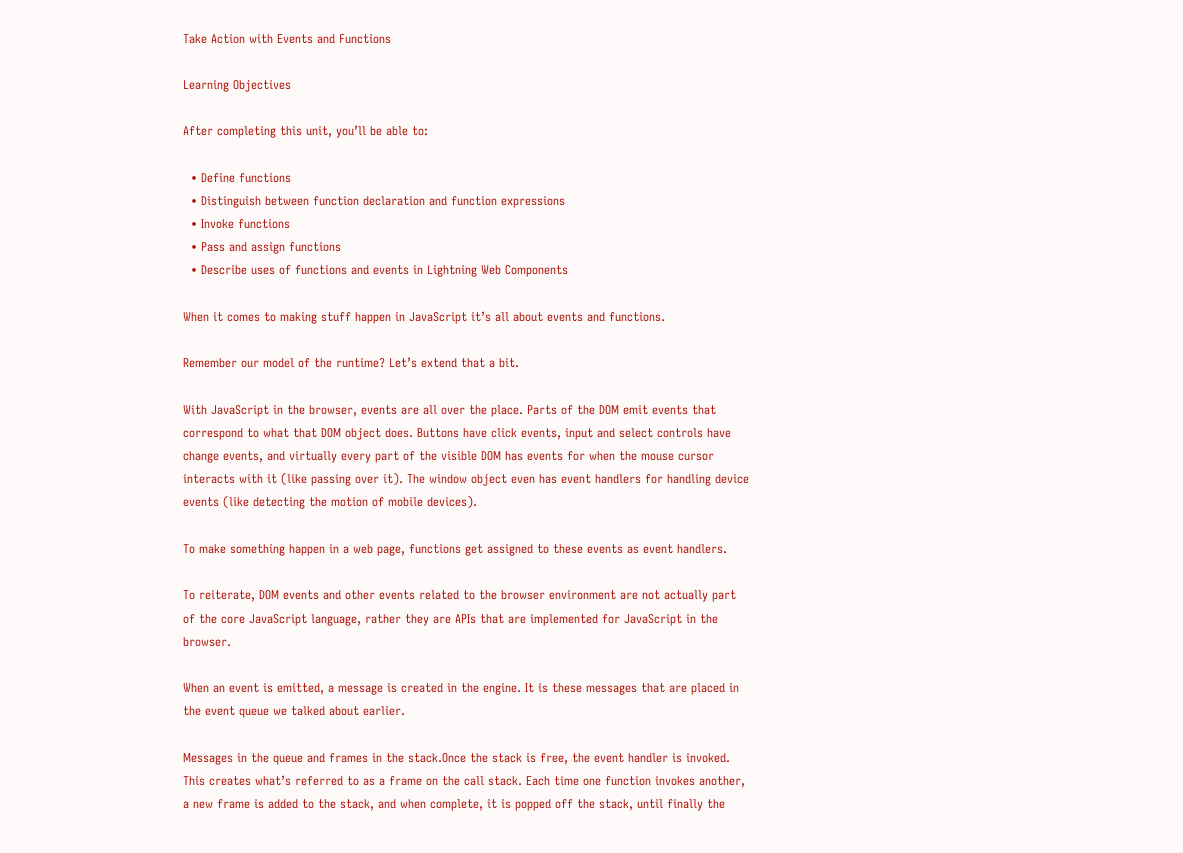Take Action with Events and Functions

Learning Objectives

After completing this unit, you’ll be able to:

  • Define functions
  • Distinguish between function declaration and function expressions
  • Invoke functions
  • Pass and assign functions
  • Describe uses of functions and events in Lightning Web Components

When it comes to making stuff happen in JavaScript it’s all about events and functions.

Remember our model of the runtime? Let’s extend that a bit.

With JavaScript in the browser, events are all over the place. Parts of the DOM emit events that correspond to what that DOM object does. Buttons have click events, input and select controls have change events, and virtually every part of the visible DOM has events for when the mouse cursor interacts with it (like passing over it). The window object even has event handlers for handling device events (like detecting the motion of mobile devices).

To make something happen in a web page, functions get assigned to these events as event handlers.

To reiterate, DOM events and other events related to the browser environment are not actually part of the core JavaScript language, rather they are APIs that are implemented for JavaScript in the browser.

When an event is emitted, a message is created in the engine. It is these messages that are placed in the event queue we talked about earlier.

Messages in the queue and frames in the stack.Once the stack is free, the event handler is invoked. This creates what’s referred to as a frame on the call stack. Each time one function invokes another, a new frame is added to the stack, and when complete, it is popped off the stack, until finally the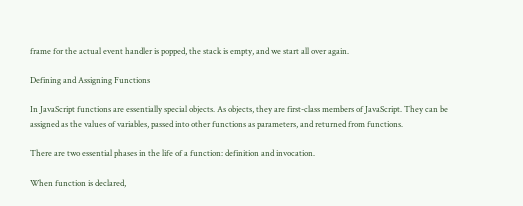frame for the actual event handler is popped, the stack is empty, and we start all over again.

Defining and Assigning Functions

In JavaScript functions are essentially special objects. As objects, they are first-class members of JavaScript. They can be assigned as the values of variables, passed into other functions as parameters, and returned from functions.

There are two essential phases in the life of a function: definition and invocation.

When function is declared,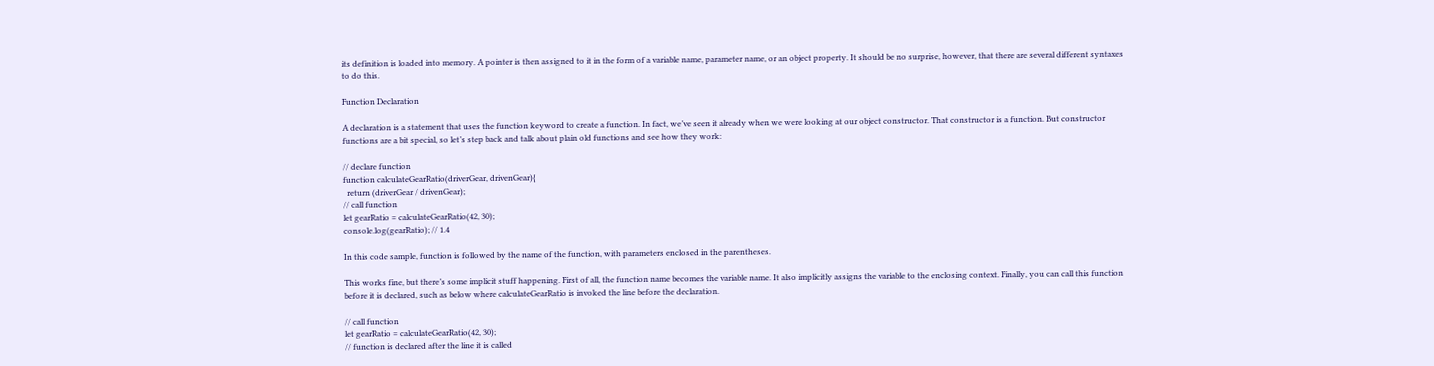its definition is loaded into memory. A pointer is then assigned to it in the form of a variable name, parameter name, or an object property. It should be no surprise, however, that there are several different syntaxes to do this.

Function Declaration

A declaration is a statement that uses the function keyword to create a function. In fact, we’ve seen it already when we were looking at our object constructor. That constructor is a function. But constructor functions are a bit special, so let’s step back and talk about plain old functions and see how they work:

// declare function
function calculateGearRatio(driverGear, drivenGear){
  return (driverGear / drivenGear);
// call function
let gearRatio = calculateGearRatio(42, 30);
console.log(gearRatio); // 1.4

In this code sample, function is followed by the name of the function, with parameters enclosed in the parentheses.

This works fine, but there’s some implicit stuff happening. First of all, the function name becomes the variable name. It also implicitly assigns the variable to the enclosing context. Finally, you can call this function before it is declared, such as below where calculateGearRatio is invoked the line before the declaration.

// call function
let gearRatio = calculateGearRatio(42, 30);
// function is declared after the line it is called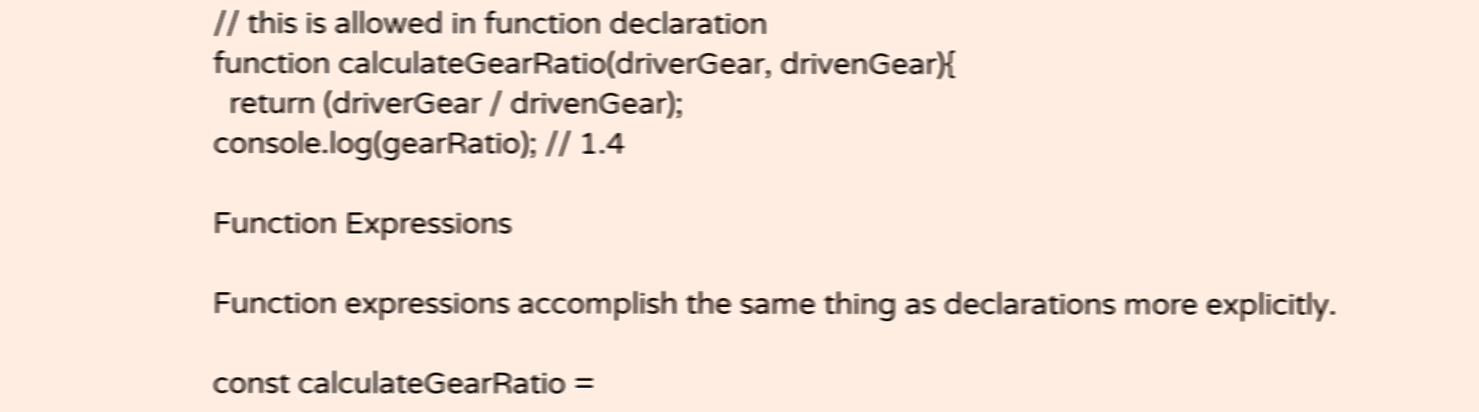// this is allowed in function declaration
function calculateGearRatio(driverGear, drivenGear){
  return (driverGear / drivenGear);
console.log(gearRatio); // 1.4

Function Expressions

Function expressions accomplish the same thing as declarations more explicitly.

const calculateGearRatio =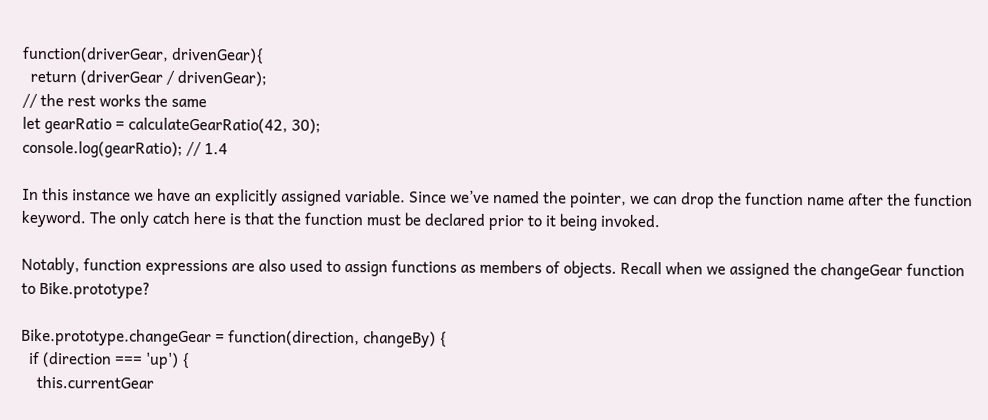function(driverGear, drivenGear){
  return (driverGear / drivenGear);
// the rest works the same
let gearRatio = calculateGearRatio(42, 30);
console.log(gearRatio); // 1.4

In this instance we have an explicitly assigned variable. Since we’ve named the pointer, we can drop the function name after the function keyword. The only catch here is that the function must be declared prior to it being invoked.

Notably, function expressions are also used to assign functions as members of objects. Recall when we assigned the changeGear function to Bike.prototype?

Bike.prototype.changeGear = function(direction, changeBy) {
  if (direction === 'up') {
    this.currentGear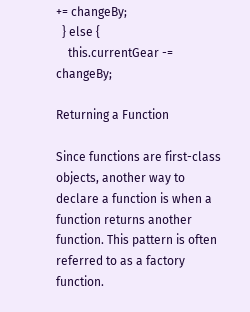+= changeBy;
  } else {
    this.currentGear -= changeBy;

Returning a Function

Since functions are first-class objects, another way to declare a function is when a function returns another function. This pattern is often referred to as a factory function.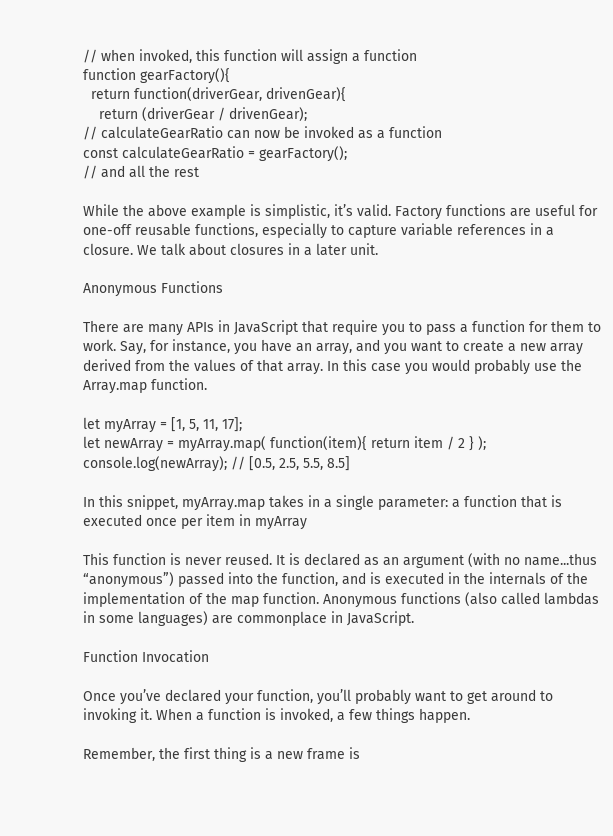// when invoked, this function will assign a function
function gearFactory(){
  return function(driverGear, drivenGear){
    return (driverGear / drivenGear);
// calculateGearRatio can now be invoked as a function
const calculateGearRatio = gearFactory();
// and all the rest

While the above example is simplistic, it’s valid. Factory functions are useful for one-off reusable functions, especially to capture variable references in a closure. We talk about closures in a later unit.

Anonymous Functions

There are many APIs in JavaScript that require you to pass a function for them to work. Say, for instance, you have an array, and you want to create a new array derived from the values of that array. In this case you would probably use the Array.map function.

let myArray = [1, 5, 11, 17];
let newArray = myArray.map( function(item){ return item / 2 } );
console.log(newArray); // [0.5, 2.5, 5.5, 8.5]

In this snippet, myArray.map takes in a single parameter: a function that is executed once per item in myArray

This function is never reused. It is declared as an argument (with no name...thus “anonymous”) passed into the function, and is executed in the internals of the implementation of the map function. Anonymous functions (also called lambdas in some languages) are commonplace in JavaScript.

Function Invocation

Once you’ve declared your function, you’ll probably want to get around to invoking it. When a function is invoked, a few things happen.

Remember, the first thing is a new frame is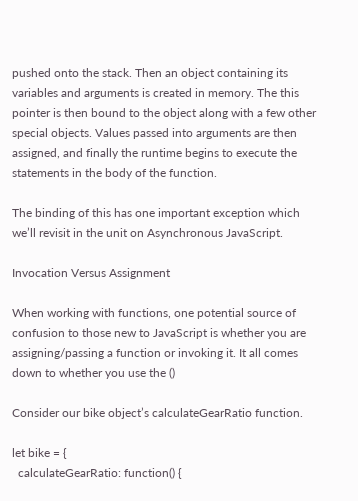pushed onto the stack. Then an object containing its variables and arguments is created in memory. The this pointer is then bound to the object along with a few other special objects. Values passed into arguments are then assigned, and finally the runtime begins to execute the statements in the body of the function.

The binding of this has one important exception which we’ll revisit in the unit on Asynchronous JavaScript.

Invocation Versus Assignment

When working with functions, one potential source of confusion to those new to JavaScript is whether you are assigning/passing a function or invoking it. It all comes down to whether you use the ()

Consider our bike object’s calculateGearRatio function.

let bike = {
  calculateGearRatio: function() {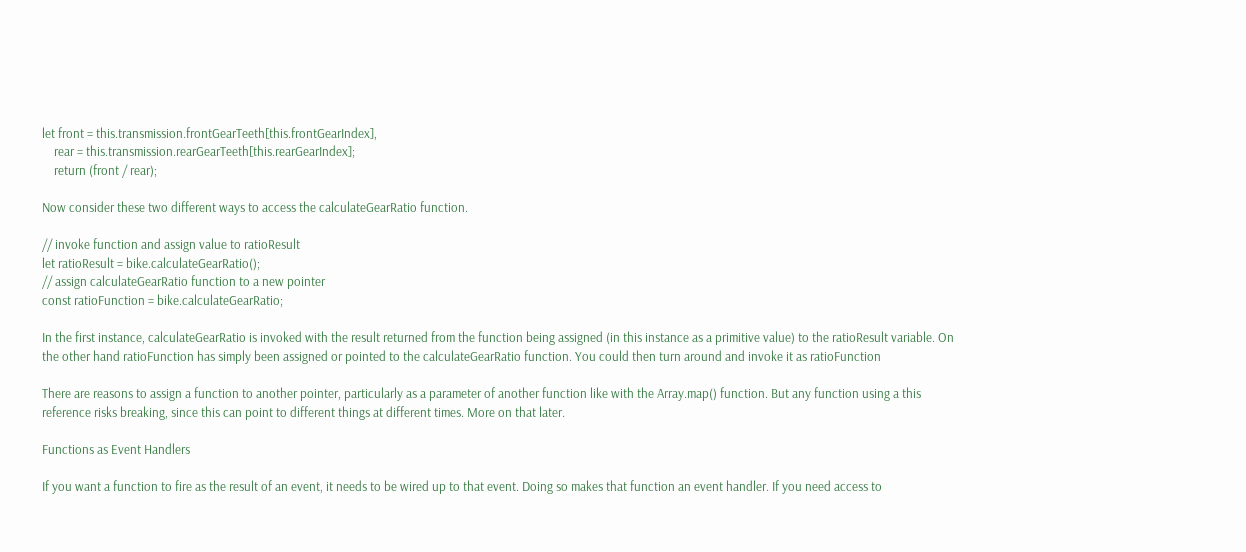let front = this.transmission.frontGearTeeth[this.frontGearIndex],
    rear = this.transmission.rearGearTeeth[this.rearGearIndex];
    return (front / rear);

Now consider these two different ways to access the calculateGearRatio function.

// invoke function and assign value to ratioResult
let ratioResult = bike.calculateGearRatio();
// assign calculateGearRatio function to a new pointer
const ratioFunction = bike.calculateGearRatio;

In the first instance, calculateGearRatio is invoked with the result returned from the function being assigned (in this instance as a primitive value) to the ratioResult variable. On the other hand ratioFunction has simply been assigned or pointed to the calculateGearRatio function. You could then turn around and invoke it as ratioFunction

There are reasons to assign a function to another pointer, particularly as a parameter of another function like with the Array.map() function. But any function using a this reference risks breaking, since this can point to different things at different times. More on that later.

Functions as Event Handlers

If you want a function to fire as the result of an event, it needs to be wired up to that event. Doing so makes that function an event handler. If you need access to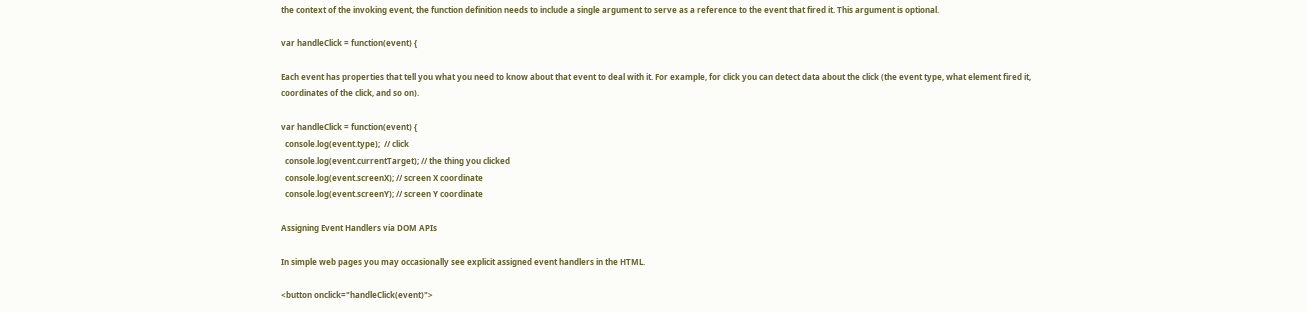the context of the invoking event, the function definition needs to include a single argument to serve as a reference to the event that fired it. This argument is optional.

var handleClick = function(event) {

Each event has properties that tell you what you need to know about that event to deal with it. For example, for click you can detect data about the click (the event type, what element fired it, coordinates of the click, and so on).

var handleClick = function(event) {
  console.log(event.type);  // click
  console.log(event.currentTarget); // the thing you clicked
  console.log(event.screenX); // screen X coordinate
  console.log(event.screenY); // screen Y coordinate

Assigning Event Handlers via DOM APIs

In simple web pages you may occasionally see explicit assigned event handlers in the HTML.

<button onclick="handleClick(event)">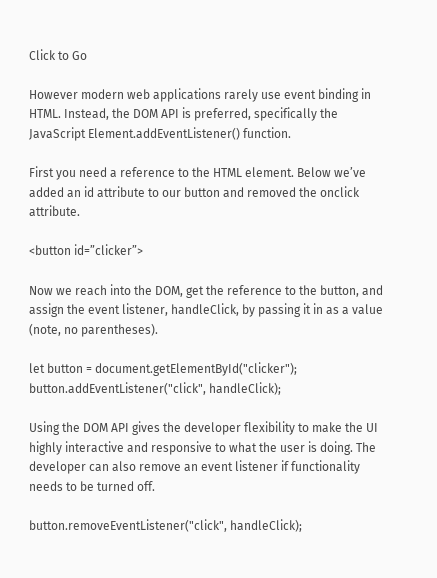Click to Go

However modern web applications rarely use event binding in HTML. Instead, the DOM API is preferred, specifically the JavaScript Element.addEventListener() function.

First you need a reference to the HTML element. Below we’ve added an id attribute to our button and removed the onclick attribute.

<button id=”clicker”>

Now we reach into the DOM, get the reference to the button, and assign the event listener, handleClick, by passing it in as a value (note, no parentheses).

let button = document.getElementById("clicker");
button.addEventListener("click", handleClick);

Using the DOM API gives the developer flexibility to make the UI highly interactive and responsive to what the user is doing. The developer can also remove an event listener if functionality needs to be turned off.

button.removeEventListener("click", handleClick);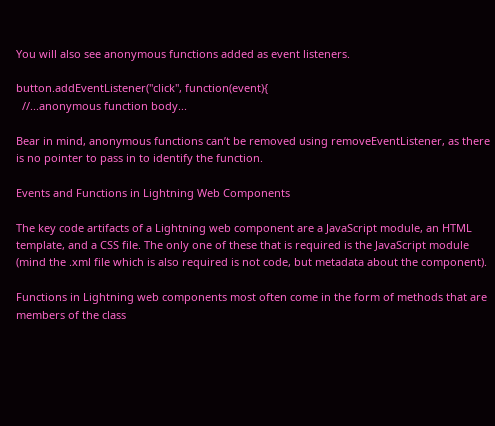You will also see anonymous functions added as event listeners.

button.addEventListener("click", function(event){
  //...anonymous function body...

Bear in mind, anonymous functions can’t be removed using removeEventListener, as there is no pointer to pass in to identify the function.

Events and Functions in Lightning Web Components

The key code artifacts of a Lightning web component are a JavaScript module, an HTML template, and a CSS file. The only one of these that is required is the JavaScript module (mind the .xml file which is also required is not code, but metadata about the component).

Functions in Lightning web components most often come in the form of methods that are members of the class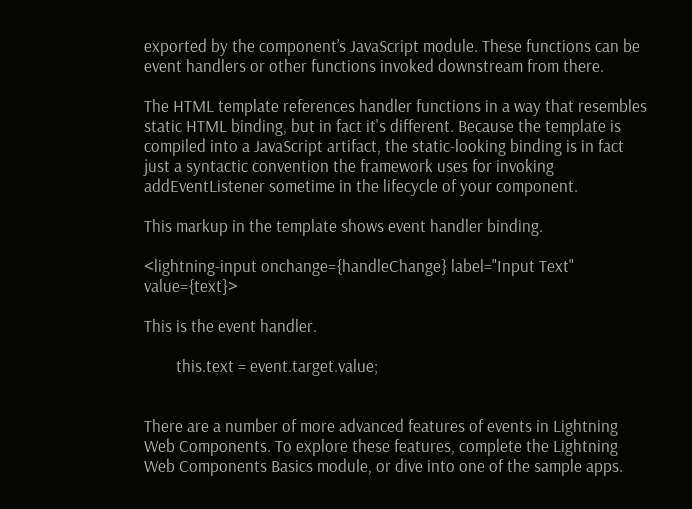exported by the component’s JavaScript module. These functions can be event handlers or other functions invoked downstream from there.

The HTML template references handler functions in a way that resembles static HTML binding, but in fact it's different. Because the template is compiled into a JavaScript artifact, the static-looking binding is in fact just a syntactic convention the framework uses for invoking addEventListener sometime in the lifecycle of your component.

This markup in the template shows event handler binding.

<lightning-input onchange={handleChange} label="Input Text" value={text}>

This is the event handler.

        this.text = event.target.value;


There are a number of more advanced features of events in Lightning Web Components. To explore these features, complete the Lightning Web Components Basics module, or dive into one of the sample apps.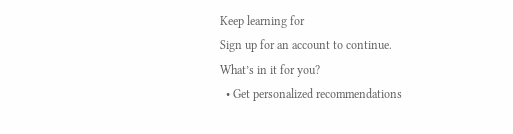Keep learning for
Sign up for an account to continue.
What’s in it for you?
  • Get personalized recommendations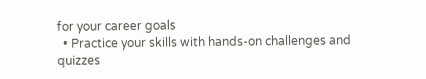for your career goals
  • Practice your skills with hands-on challenges and quizzes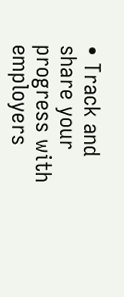• Track and share your progress with employers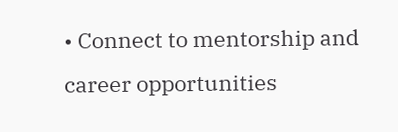• Connect to mentorship and career opportunities